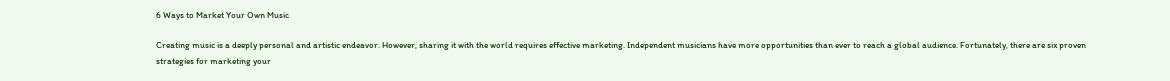6 Ways to Market Your Own Music

Creating music is a deeply personal and artistic endeavor. However, sharing it with the world requires effective marketing. Independent musicians have more opportunities than ever to reach a global audience. Fortunately, there are six proven strategies for marketing your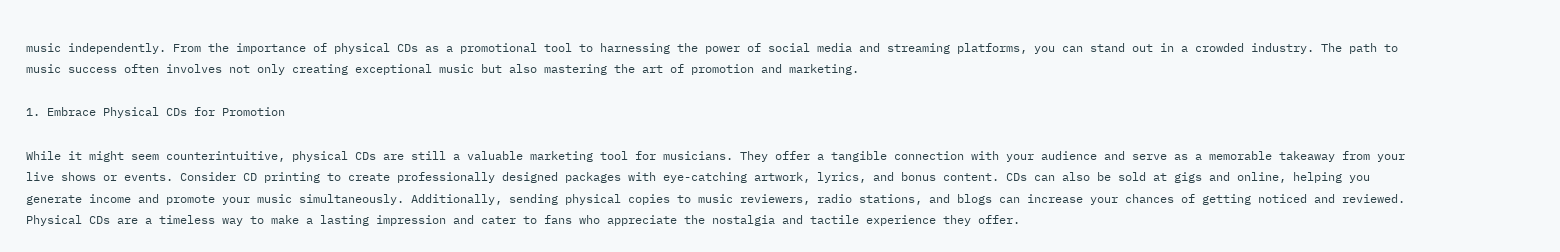music independently. From the importance of physical CDs as a promotional tool to harnessing the power of social media and streaming platforms, you can stand out in a crowded industry. The path to music success often involves not only creating exceptional music but also mastering the art of promotion and marketing.

1. Embrace Physical CDs for Promotion

While it might seem counterintuitive, physical CDs are still a valuable marketing tool for musicians. They offer a tangible connection with your audience and serve as a memorable takeaway from your live shows or events. Consider CD printing to create professionally designed packages with eye-catching artwork, lyrics, and bonus content. CDs can also be sold at gigs and online, helping you generate income and promote your music simultaneously. Additionally, sending physical copies to music reviewers, radio stations, and blogs can increase your chances of getting noticed and reviewed. Physical CDs are a timeless way to make a lasting impression and cater to fans who appreciate the nostalgia and tactile experience they offer.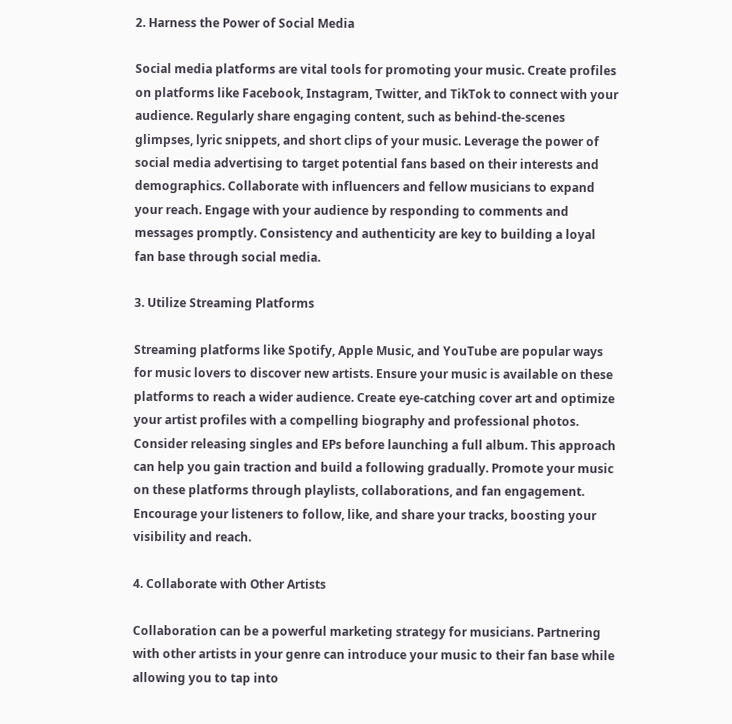2. Harness the Power of Social Media

Social media platforms are vital tools for promoting your music. Create profiles on platforms like Facebook, Instagram, Twitter, and TikTok to connect with your audience. Regularly share engaging content, such as behind-the-scenes glimpses, lyric snippets, and short clips of your music. Leverage the power of social media advertising to target potential fans based on their interests and demographics. Collaborate with influencers and fellow musicians to expand your reach. Engage with your audience by responding to comments and messages promptly. Consistency and authenticity are key to building a loyal fan base through social media.

3. Utilize Streaming Platforms

Streaming platforms like Spotify, Apple Music, and YouTube are popular ways for music lovers to discover new artists. Ensure your music is available on these platforms to reach a wider audience. Create eye-catching cover art and optimize your artist profiles with a compelling biography and professional photos. Consider releasing singles and EPs before launching a full album. This approach can help you gain traction and build a following gradually. Promote your music on these platforms through playlists, collaborations, and fan engagement. Encourage your listeners to follow, like, and share your tracks, boosting your visibility and reach.

4. Collaborate with Other Artists

Collaboration can be a powerful marketing strategy for musicians. Partnering with other artists in your genre can introduce your music to their fan base while allowing you to tap into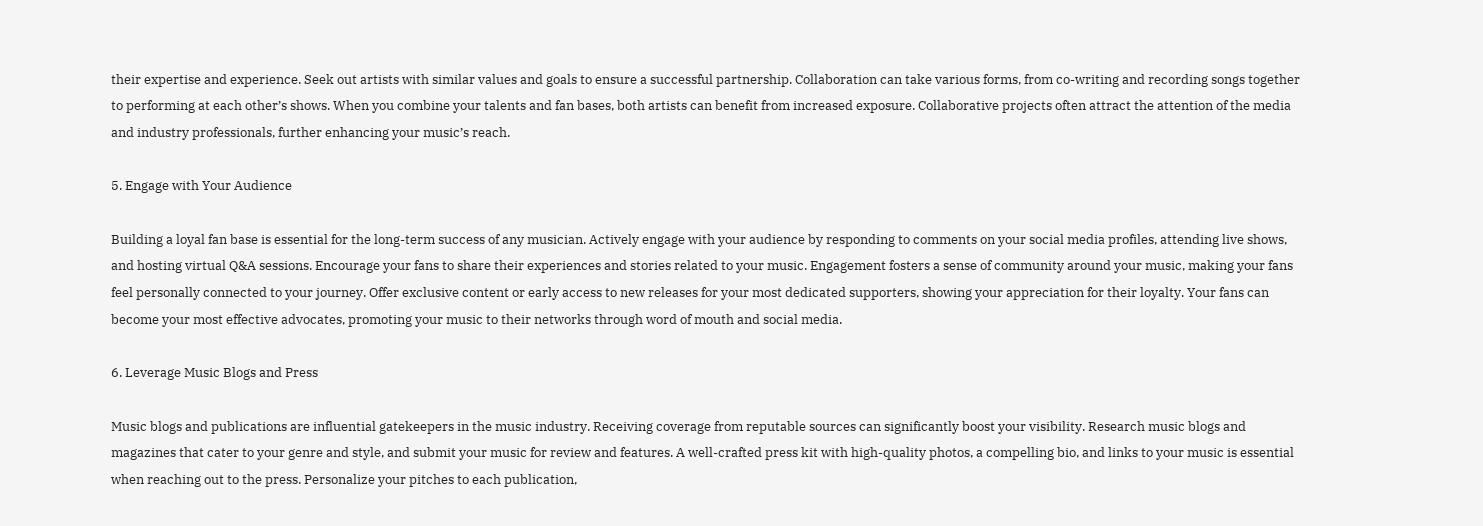their expertise and experience. Seek out artists with similar values and goals to ensure a successful partnership. Collaboration can take various forms, from co-writing and recording songs together to performing at each other’s shows. When you combine your talents and fan bases, both artists can benefit from increased exposure. Collaborative projects often attract the attention of the media and industry professionals, further enhancing your music’s reach.

5. Engage with Your Audience

Building a loyal fan base is essential for the long-term success of any musician. Actively engage with your audience by responding to comments on your social media profiles, attending live shows, and hosting virtual Q&A sessions. Encourage your fans to share their experiences and stories related to your music. Engagement fosters a sense of community around your music, making your fans feel personally connected to your journey. Offer exclusive content or early access to new releases for your most dedicated supporters, showing your appreciation for their loyalty. Your fans can become your most effective advocates, promoting your music to their networks through word of mouth and social media.

6. Leverage Music Blogs and Press

Music blogs and publications are influential gatekeepers in the music industry. Receiving coverage from reputable sources can significantly boost your visibility. Research music blogs and magazines that cater to your genre and style, and submit your music for review and features. A well-crafted press kit with high-quality photos, a compelling bio, and links to your music is essential when reaching out to the press. Personalize your pitches to each publication,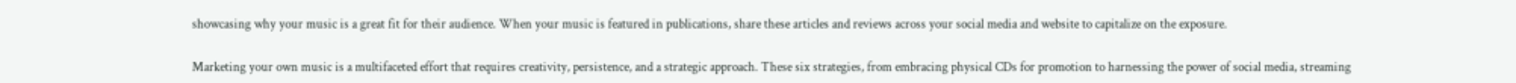showcasing why your music is a great fit for their audience. When your music is featured in publications, share these articles and reviews across your social media and website to capitalize on the exposure.

Marketing your own music is a multifaceted effort that requires creativity, persistence, and a strategic approach. These six strategies, from embracing physical CDs for promotion to harnessing the power of social media, streaming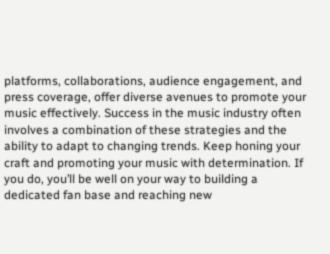platforms, collaborations, audience engagement, and press coverage, offer diverse avenues to promote your music effectively. Success in the music industry often involves a combination of these strategies and the ability to adapt to changing trends. Keep honing your craft and promoting your music with determination. If you do, you’ll be well on your way to building a dedicated fan base and reaching new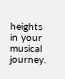heights in your musical journey.